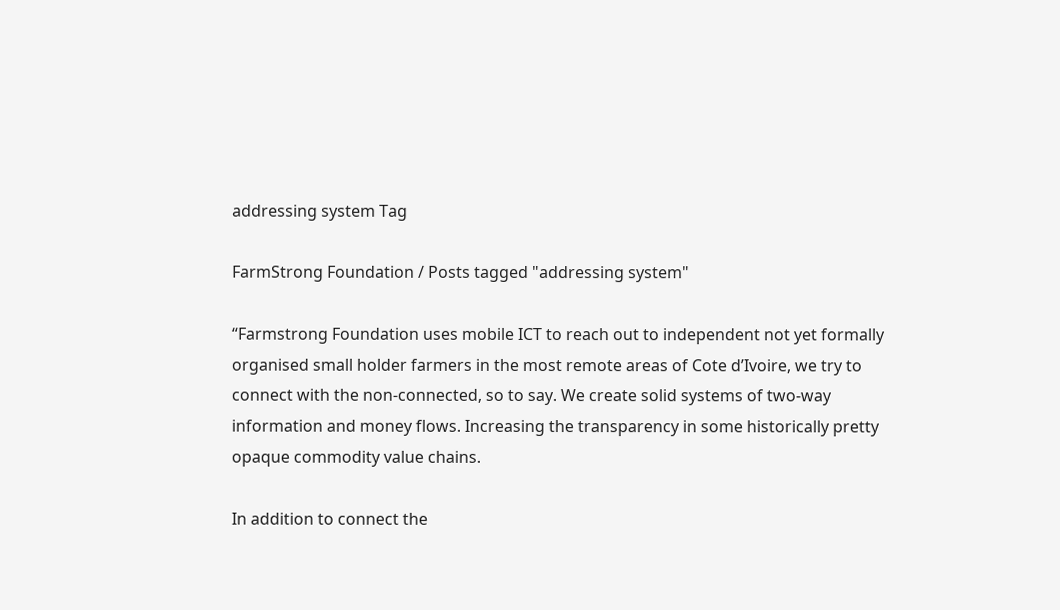addressing system Tag

FarmStrong Foundation / Posts tagged "addressing system"

“Farmstrong Foundation uses mobile ICT to reach out to independent not yet formally organised small holder farmers in the most remote areas of Cote d’Ivoire, we try to connect with the non-connected, so to say. We create solid systems of two-way information and money flows. Increasing the transparency in some historically pretty opaque commodity value chains.

In addition to connect the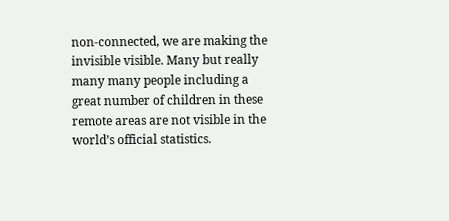non-connected, we are making the invisible visible. Many but really many many people including a great number of children in these remote areas are not visible in the world’s official statistics.